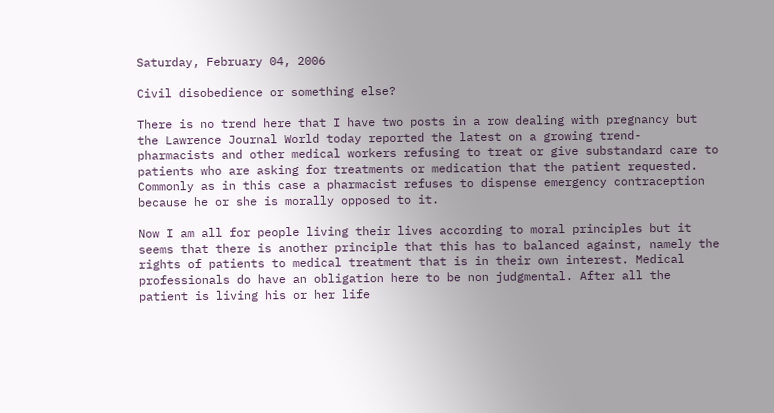Saturday, February 04, 2006

Civil disobedience or something else?

There is no trend here that I have two posts in a row dealing with pregnancy but the Lawrence Journal World today reported the latest on a growing trend- pharmacists and other medical workers refusing to treat or give substandard care to patients who are asking for treatments or medication that the patient requested. Commonly as in this case a pharmacist refuses to dispense emergency contraception because he or she is morally opposed to it.

Now I am all for people living their lives according to moral principles but it seems that there is another principle that this has to balanced against, namely the rights of patients to medical treatment that is in their own interest. Medical professionals do have an obligation here to be non judgmental. After all the patient is living his or her life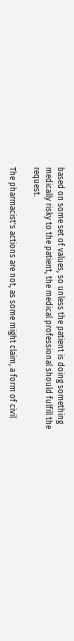based on some set of values, so unless the patient is doing something medically risky to the patient, the medical professional should fulfill the request.

The pharmacist's actions are not, as some might claim, a form of civil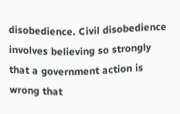disobedience. Civil disobedience involves believing so strongly that a government action is wrong that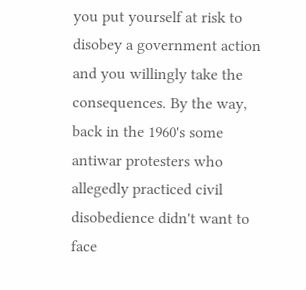you put yourself at risk to disobey a government action and you willingly take the consequences. By the way, back in the 1960's some antiwar protesters who allegedly practiced civil disobedience didn't want to face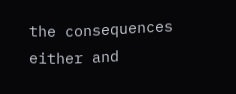the consequences either and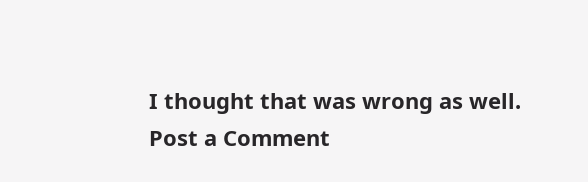I thought that was wrong as well.
Post a Comment